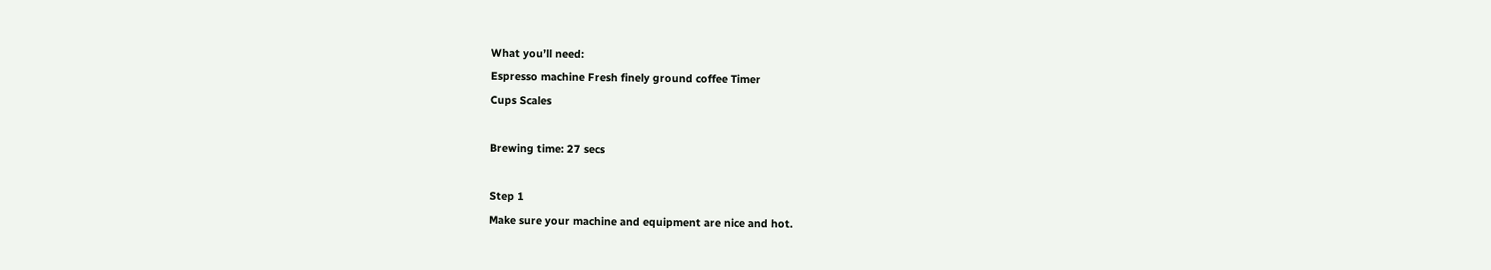What you’ll need:
Espresso machine Fresh finely ground coffee Timer
Cups Scales

Brewing time: 27 secs

Step 1
Make sure your machine and equipment are nice and hot.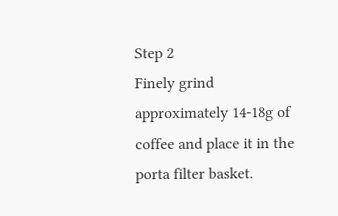Step 2
Finely grind approximately 14-18g of coffee and place it in the porta filter basket.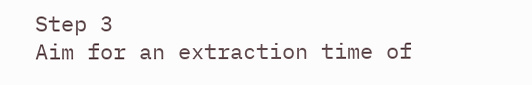Step 3
Aim for an extraction time of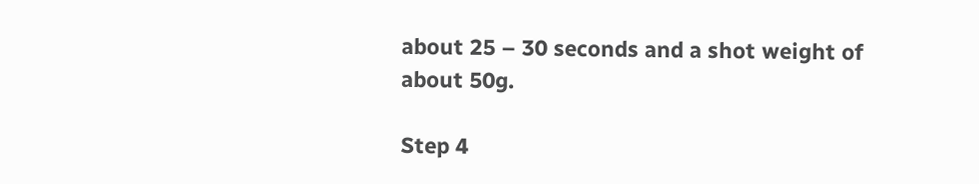about 25 – 30 seconds and a shot weight of about 50g.

Step 4